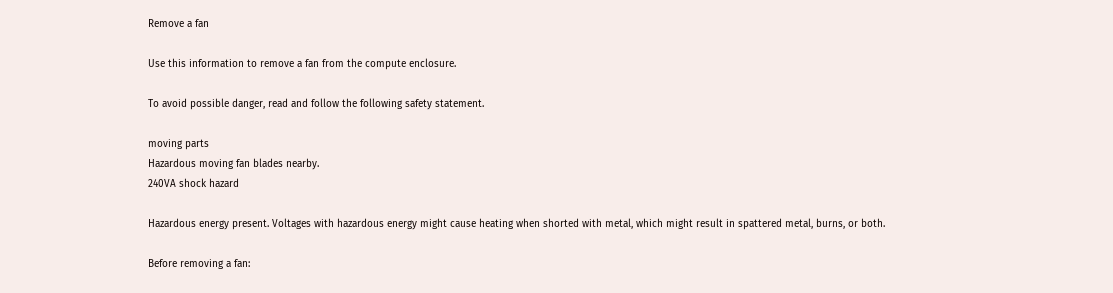Remove a fan

Use this information to remove a fan from the compute enclosure.

To avoid possible danger, read and follow the following safety statement.

moving parts
Hazardous moving fan blades nearby.
240VA shock hazard

Hazardous energy present. Voltages with hazardous energy might cause heating when shorted with metal, which might result in spattered metal, burns, or both.

Before removing a fan: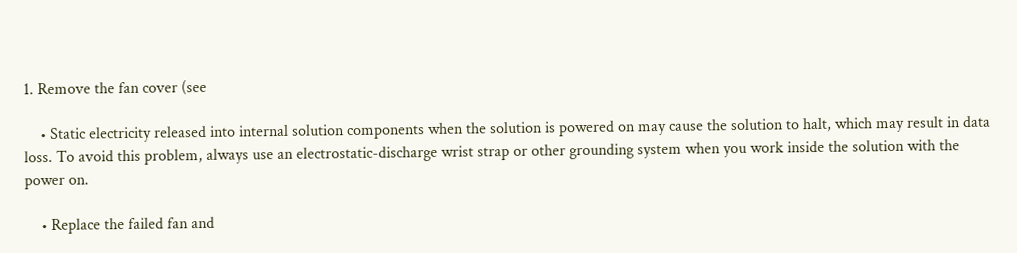1. Remove the fan cover (see

    • Static electricity released into internal solution components when the solution is powered on may cause the solution to halt, which may result in data loss. To avoid this problem, always use an electrostatic-discharge wrist strap or other grounding system when you work inside the solution with the power on.

    • Replace the failed fan and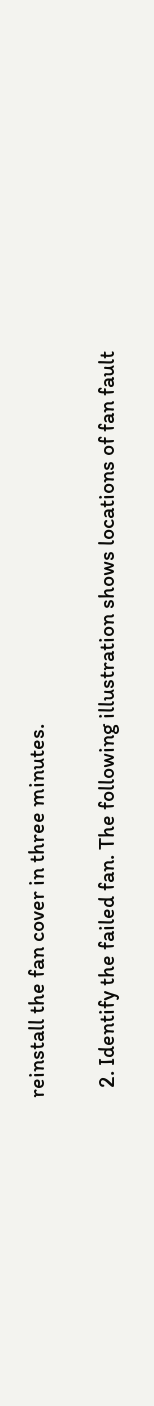reinstall the fan cover in three minutes.

  2. Identify the failed fan. The following illustration shows locations of fan fault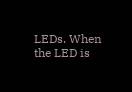LEDs. When the LED is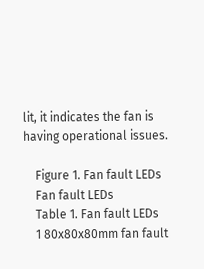lit, it indicates the fan is having operational issues.

    Figure 1. Fan fault LEDs
    Fan fault LEDs
    Table 1. Fan fault LEDs
    1 80x80x80mm fan fault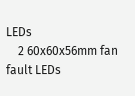LEDs
    2 60x60x56mm fan fault LEDs